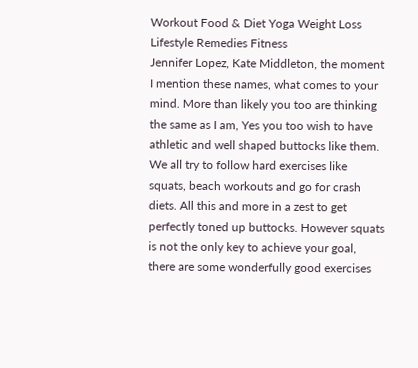Workout Food & Diet Yoga Weight Loss Lifestyle Remedies Fitness
Jennifer Lopez, Kate Middleton, the moment I mention these names, what comes to your mind. More than likely you too are thinking the same as I am, Yes you too wish to have athletic and well shaped buttocks like them. We all try to follow hard exercises like squats, beach workouts and go for crash diets. All this and more in a zest to get perfectly toned up buttocks. However squats is not the only key to achieve your goal, there are some wonderfully good exercises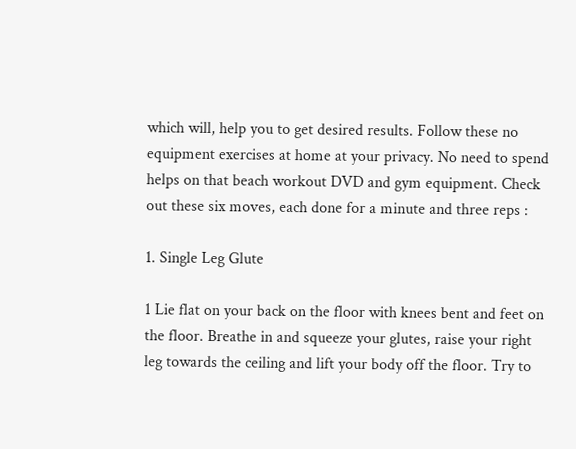which will, help you to get desired results. Follow these no equipment exercises at home at your privacy. No need to spend helps on that beach workout DVD and gym equipment. Check out these six moves, each done for a minute and three reps :

1. Single Leg Glute

1 Lie flat on your back on the floor with knees bent and feet on the floor. Breathe in and squeeze your glutes, raise your right leg towards the ceiling and lift your body off the floor. Try to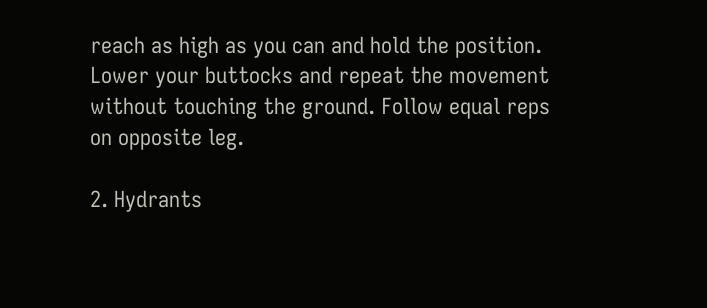reach as high as you can and hold the position. Lower your buttocks and repeat the movement without touching the ground. Follow equal reps on opposite leg.

2. Hydrants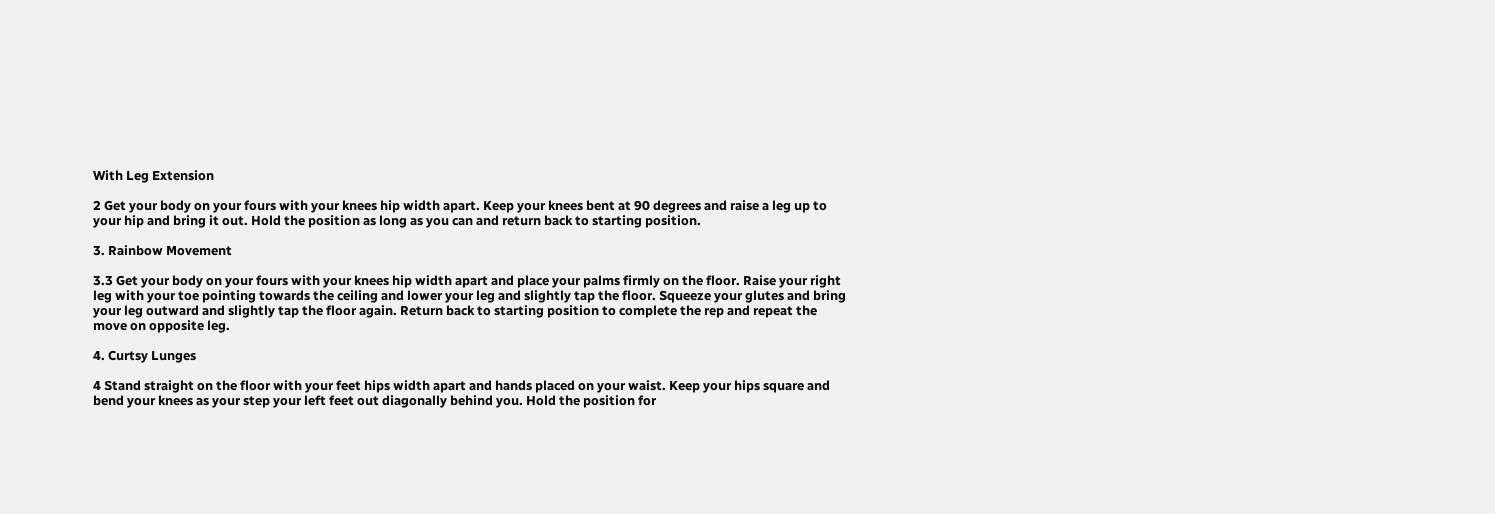With Leg Extension

2 Get your body on your fours with your knees hip width apart. Keep your knees bent at 90 degrees and raise a leg up to your hip and bring it out. Hold the position as long as you can and return back to starting position.

3. Rainbow Movement

3.3 Get your body on your fours with your knees hip width apart and place your palms firmly on the floor. Raise your right leg with your toe pointing towards the ceiling and lower your leg and slightly tap the floor. Squeeze your glutes and bring your leg outward and slightly tap the floor again. Return back to starting position to complete the rep and repeat the move on opposite leg.

4. Curtsy Lunges

4 Stand straight on the floor with your feet hips width apart and hands placed on your waist. Keep your hips square and bend your knees as your step your left feet out diagonally behind you. Hold the position for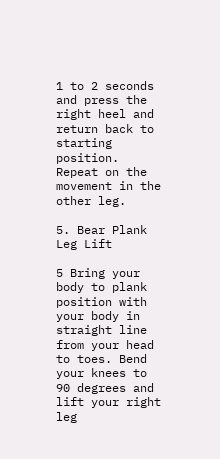1 to 2 seconds and press the right heel and return back to starting position. Repeat on the movement in the other leg.

5. Bear Plank Leg Lift

5 Bring your body to plank position with your body in straight line from your head to toes. Bend your knees to 90 degrees and lift your right leg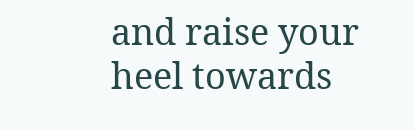and raise your heel towards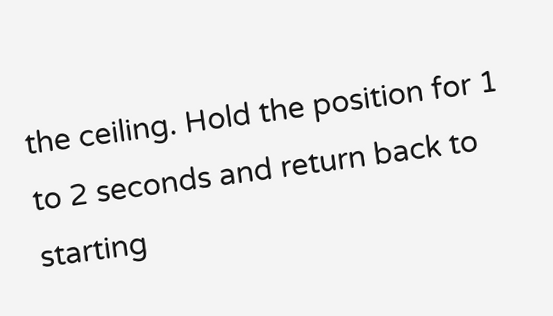the ceiling. Hold the position for 1 to 2 seconds and return back to starting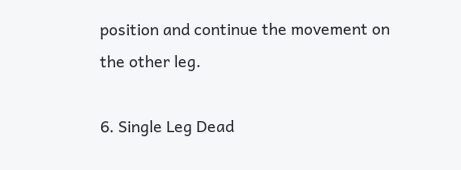position and continue the movement on the other leg.

6. Single Leg Dead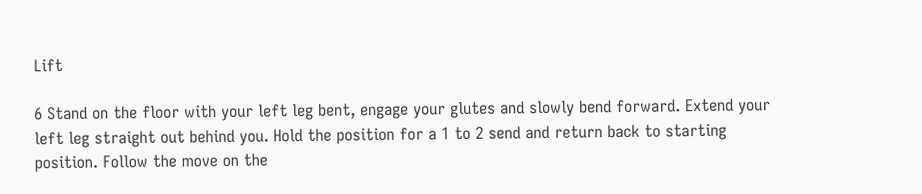Lift

6 Stand on the floor with your left leg bent, engage your glutes and slowly bend forward. Extend your left leg straight out behind you. Hold the position for a 1 to 2 send and return back to starting position. Follow the move on the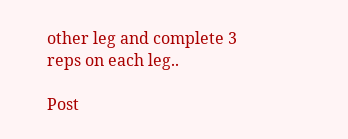other leg and complete 3 reps on each leg..

Post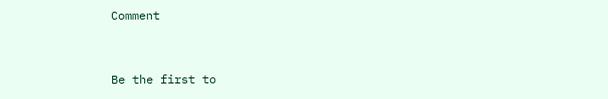Comment


Be the first to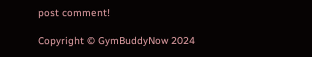post comment!

Copyright © GymBuddyNow 2024